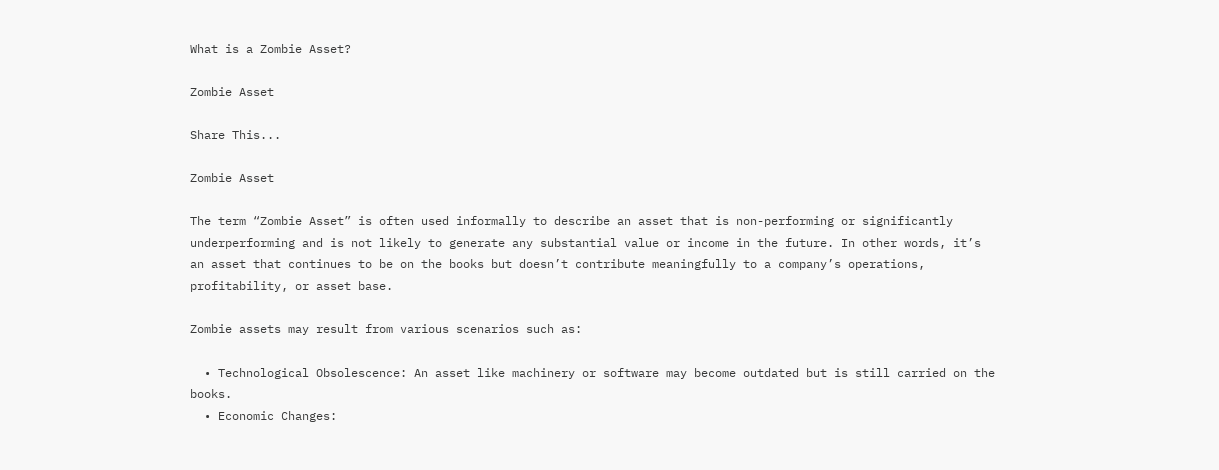What is a Zombie Asset?

Zombie Asset

Share This...

Zombie Asset

The term “Zombie Asset” is often used informally to describe an asset that is non-performing or significantly underperforming and is not likely to generate any substantial value or income in the future. In other words, it’s an asset that continues to be on the books but doesn’t contribute meaningfully to a company’s operations, profitability, or asset base.

Zombie assets may result from various scenarios such as:

  • Technological Obsolescence: An asset like machinery or software may become outdated but is still carried on the books.
  • Economic Changes: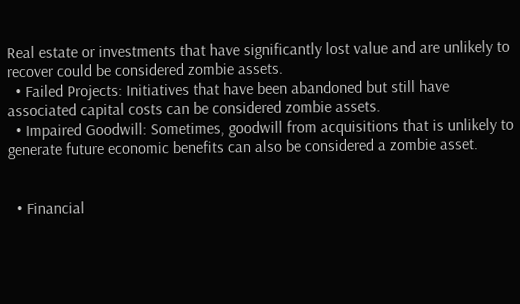Real estate or investments that have significantly lost value and are unlikely to recover could be considered zombie assets.
  • Failed Projects: Initiatives that have been abandoned but still have associated capital costs can be considered zombie assets.
  • Impaired Goodwill: Sometimes, goodwill from acquisitions that is unlikely to generate future economic benefits can also be considered a zombie asset.


  • Financial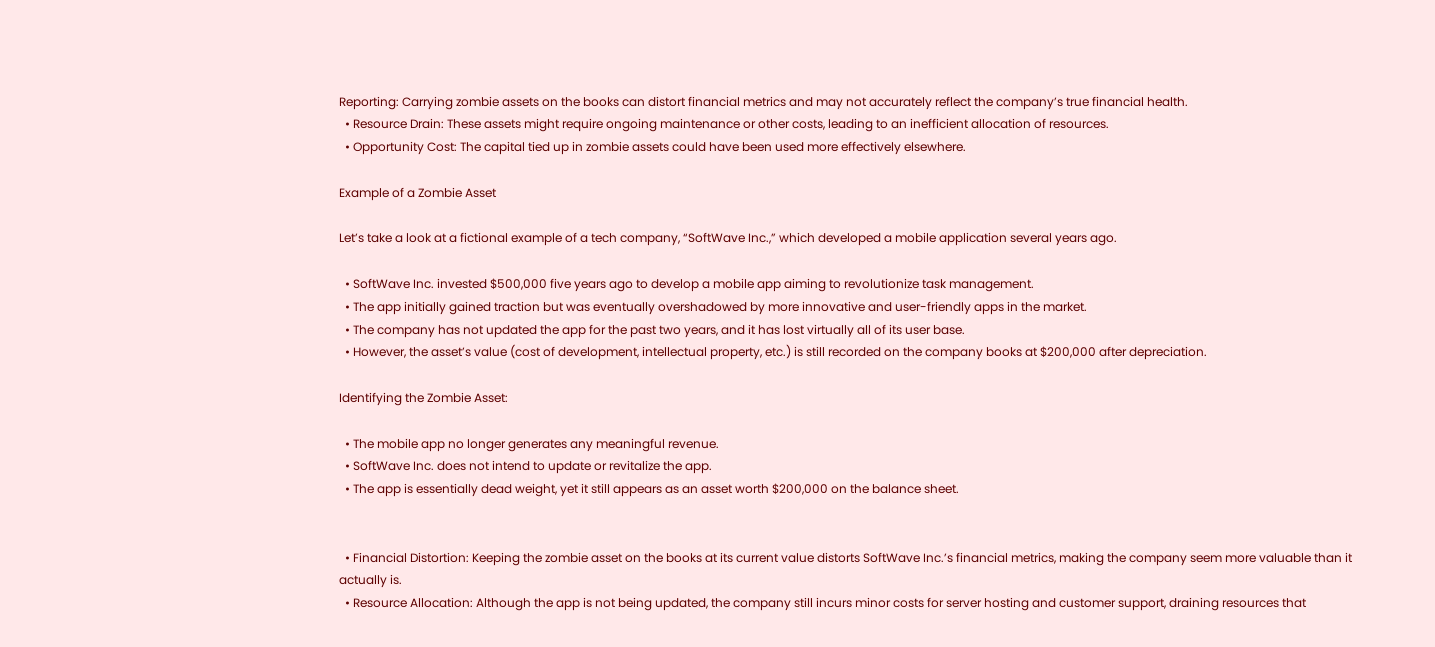Reporting: Carrying zombie assets on the books can distort financial metrics and may not accurately reflect the company’s true financial health.
  • Resource Drain: These assets might require ongoing maintenance or other costs, leading to an inefficient allocation of resources.
  • Opportunity Cost: The capital tied up in zombie assets could have been used more effectively elsewhere.

Example of a Zombie Asset

Let’s take a look at a fictional example of a tech company, “SoftWave Inc.,” which developed a mobile application several years ago.

  • SoftWave Inc. invested $500,000 five years ago to develop a mobile app aiming to revolutionize task management.
  • The app initially gained traction but was eventually overshadowed by more innovative and user-friendly apps in the market.
  • The company has not updated the app for the past two years, and it has lost virtually all of its user base.
  • However, the asset’s value (cost of development, intellectual property, etc.) is still recorded on the company books at $200,000 after depreciation.

Identifying the Zombie Asset:

  • The mobile app no longer generates any meaningful revenue.
  • SoftWave Inc. does not intend to update or revitalize the app.
  • The app is essentially dead weight, yet it still appears as an asset worth $200,000 on the balance sheet.


  • Financial Distortion: Keeping the zombie asset on the books at its current value distorts SoftWave Inc.’s financial metrics, making the company seem more valuable than it actually is.
  • Resource Allocation: Although the app is not being updated, the company still incurs minor costs for server hosting and customer support, draining resources that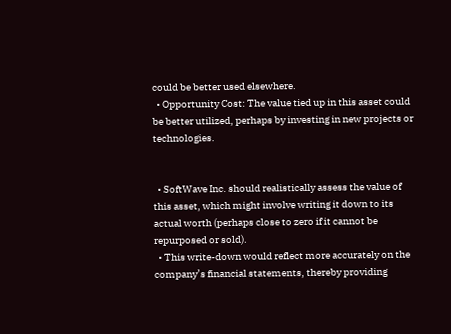could be better used elsewhere.
  • Opportunity Cost: The value tied up in this asset could be better utilized, perhaps by investing in new projects or technologies.


  • SoftWave Inc. should realistically assess the value of this asset, which might involve writing it down to its actual worth (perhaps close to zero if it cannot be repurposed or sold).
  • This write-down would reflect more accurately on the company’s financial statements, thereby providing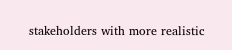stakeholders with more realistic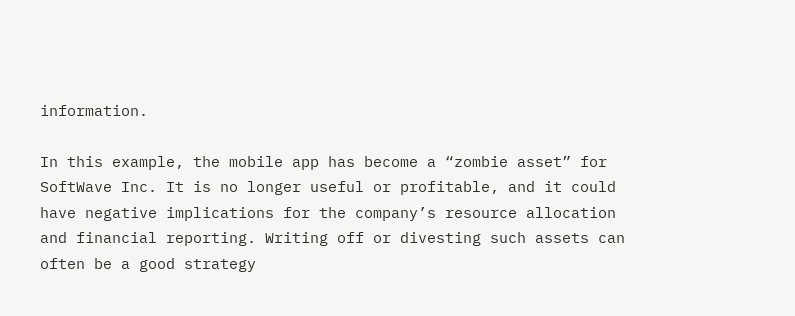information.

In this example, the mobile app has become a “zombie asset” for SoftWave Inc. It is no longer useful or profitable, and it could have negative implications for the company’s resource allocation and financial reporting. Writing off or divesting such assets can often be a good strategy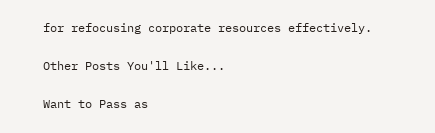for refocusing corporate resources effectively.

Other Posts You'll Like...

Want to Pass as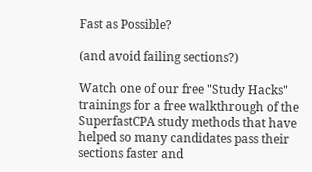Fast as Possible?

(and avoid failing sections?)

Watch one of our free "Study Hacks" trainings for a free walkthrough of the SuperfastCPA study methods that have helped so many candidates pass their sections faster and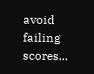avoid failing scores...